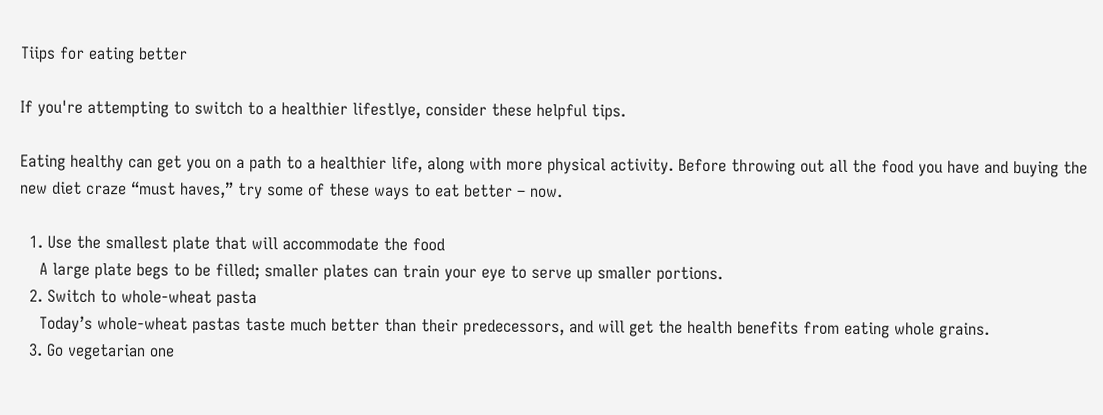Tiips for eating better

If you're attempting to switch to a healthier lifestlye, consider these helpful tips.

Eating healthy can get you on a path to a healthier life, along with more physical activity. Before throwing out all the food you have and buying the new diet craze “must haves,” try some of these ways to eat better – now.

  1. Use the smallest plate that will accommodate the food
    A large plate begs to be filled; smaller plates can train your eye to serve up smaller portions.
  2. Switch to whole-wheat pasta
    Today’s whole-wheat pastas taste much better than their predecessors, and will get the health benefits from eating whole grains.
  3. Go vegetarian one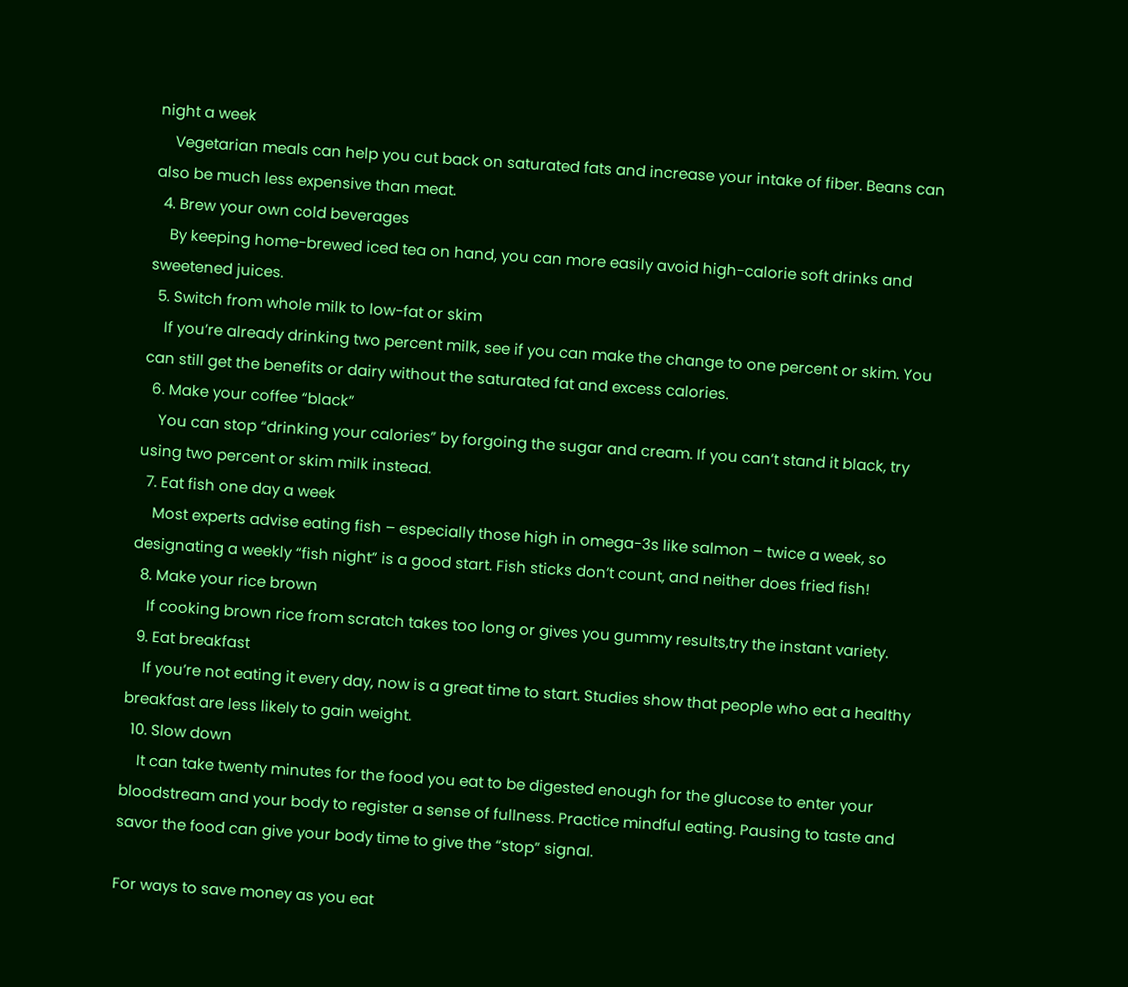night a week
    Vegetarian meals can help you cut back on saturated fats and increase your intake of fiber. Beans can also be much less expensive than meat.
  4. Brew your own cold beverages
    By keeping home-brewed iced tea on hand, you can more easily avoid high-calorie soft drinks and sweetened juices.
  5. Switch from whole milk to low-fat or skim
    If you’re already drinking two percent milk, see if you can make the change to one percent or skim. You can still get the benefits or dairy without the saturated fat and excess calories.
  6. Make your coffee “black”
    You can stop “drinking your calories” by forgoing the sugar and cream. If you can’t stand it black, try using two percent or skim milk instead.
  7. Eat fish one day a week
    Most experts advise eating fish – especially those high in omega-3s like salmon – twice a week, so designating a weekly “fish night” is a good start. Fish sticks don’t count, and neither does fried fish!
  8. Make your rice brown
    If cooking brown rice from scratch takes too long or gives you gummy results,try the instant variety.
  9. Eat breakfast
    If you’re not eating it every day, now is a great time to start. Studies show that people who eat a healthy breakfast are less likely to gain weight.
  10. Slow down
    It can take twenty minutes for the food you eat to be digested enough for the glucose to enter your bloodstream and your body to register a sense of fullness. Practice mindful eating. Pausing to taste and savor the food can give your body time to give the “stop” signal.

For ways to save money as you eat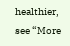healthier, see “More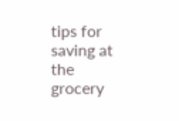tips for saving at the grocery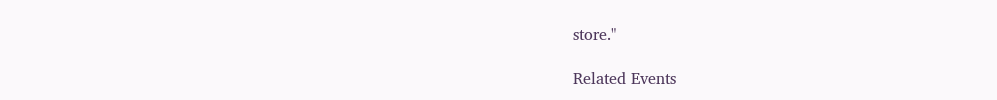store."

Related Events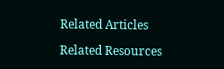Related Articles

Related Resources